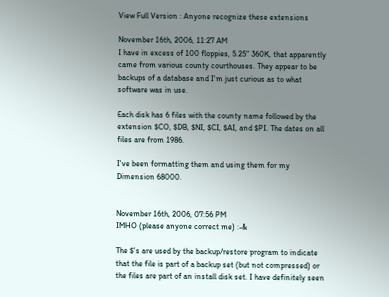View Full Version : Anyone recognize these extensions

November 16th, 2006, 11:27 AM
I have in excess of 100 floppies, 5.25" 360K, that apparently came from various county courthouses. They appear to be backups of a database and I'm just curious as to what software was in use.

Each disk has 6 files with the county name followed by the extension $CO, $DB, $NI, $CI, $AI, and $PI. The dates on all files are from 1986.

I've been formatting them and using them for my Dimension 68000.


November 16th, 2006, 07:56 PM
IMHO (please anyone correct me) :-&

The $'s are used by the backup/restore program to indicate that the file is part of a backup set (but not compressed) or the files are part of an install disk set. I have definitely seen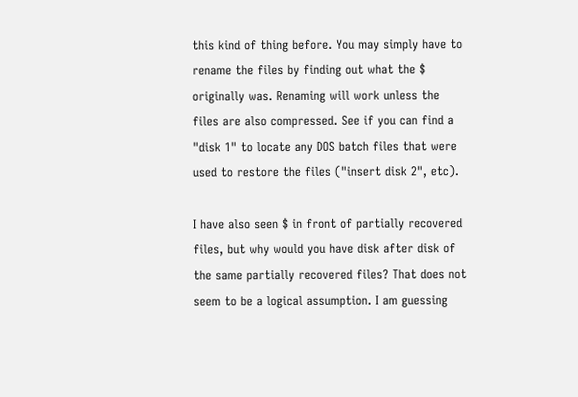this kind of thing before. You may simply have to rename the files by finding out what the $ originally was. Renaming will work unless the files are also compressed. See if you can find a "disk 1" to locate any DOS batch files that were used to restore the files ("insert disk 2", etc).

I have also seen $ in front of partially recovered files, but why would you have disk after disk of the same partially recovered files? That does not seem to be a logical assumption. I am guessing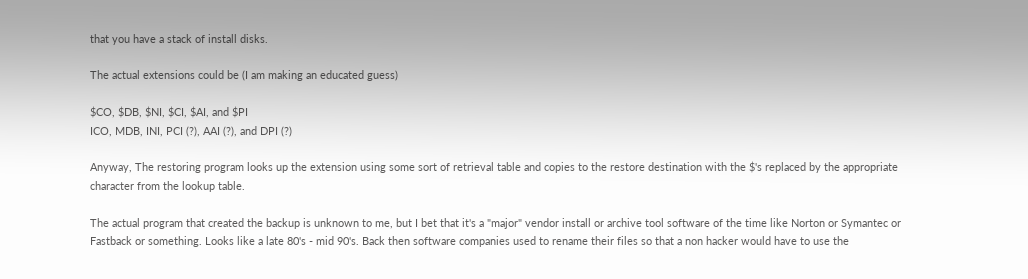that you have a stack of install disks.

The actual extensions could be (I am making an educated guess)

$CO, $DB, $NI, $CI, $AI, and $PI
ICO, MDB, INI, PCI (?), AAI (?), and DPI (?)

Anyway, The restoring program looks up the extension using some sort of retrieval table and copies to the restore destination with the $'s replaced by the appropriate character from the lookup table.

The actual program that created the backup is unknown to me, but I bet that it's a "major" vendor install or archive tool software of the time like Norton or Symantec or Fastback or something. Looks like a late 80's - mid 90's. Back then software companies used to rename their files so that a non hacker would have to use the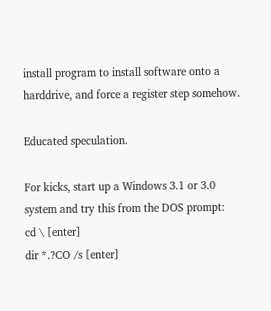install program to install software onto a harddrive, and force a register step somehow.

Educated speculation.

For kicks, start up a Windows 3.1 or 3.0 system and try this from the DOS prompt:
cd \ [enter]
dir *.?CO /s [enter]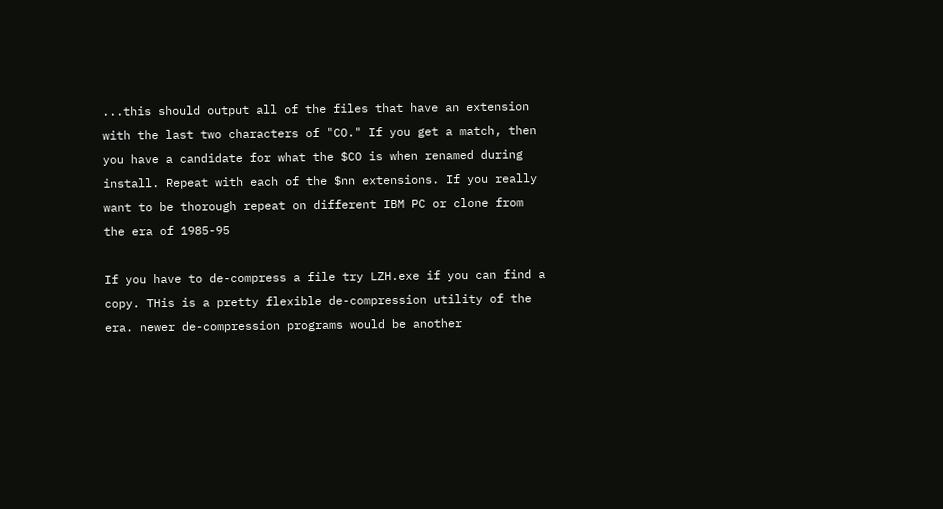...this should output all of the files that have an extension with the last two characters of "CO." If you get a match, then you have a candidate for what the $CO is when renamed during install. Repeat with each of the $nn extensions. If you really want to be thorough repeat on different IBM PC or clone from the era of 1985-95

If you have to de-compress a file try LZH.exe if you can find a copy. THis is a pretty flexible de-compression utility of the era. newer de-compression programs would be another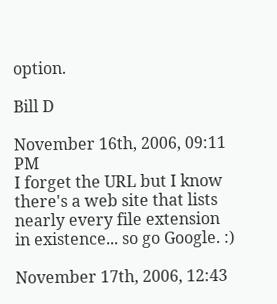option.

Bill D

November 16th, 2006, 09:11 PM
I forget the URL but I know there's a web site that lists nearly every file extension in existence... so go Google. :)

November 17th, 2006, 12:43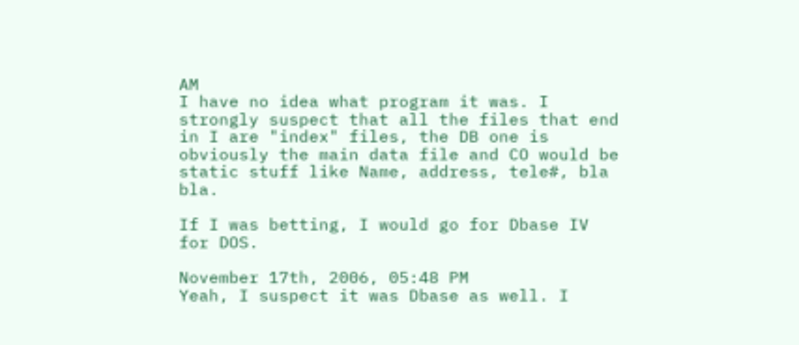AM
I have no idea what program it was. I strongly suspect that all the files that end in I are "index" files, the DB one is obviously the main data file and CO would be static stuff like Name, address, tele#, bla bla.

If I was betting, I would go for Dbase IV for DOS.

November 17th, 2006, 05:48 PM
Yeah, I suspect it was Dbase as well. I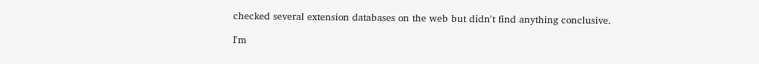checked several extension databases on the web but didn't find anything conclusive.

I'm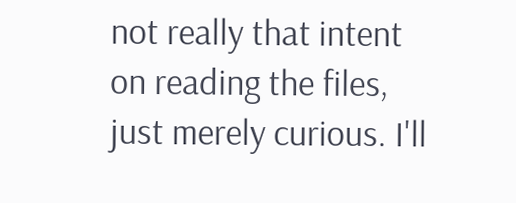not really that intent on reading the files, just merely curious. I'll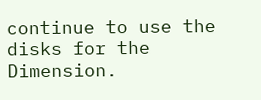continue to use the disks for the Dimension.